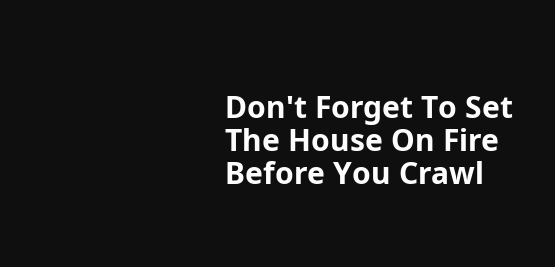Don't Forget To Set The House On Fire Before You Crawl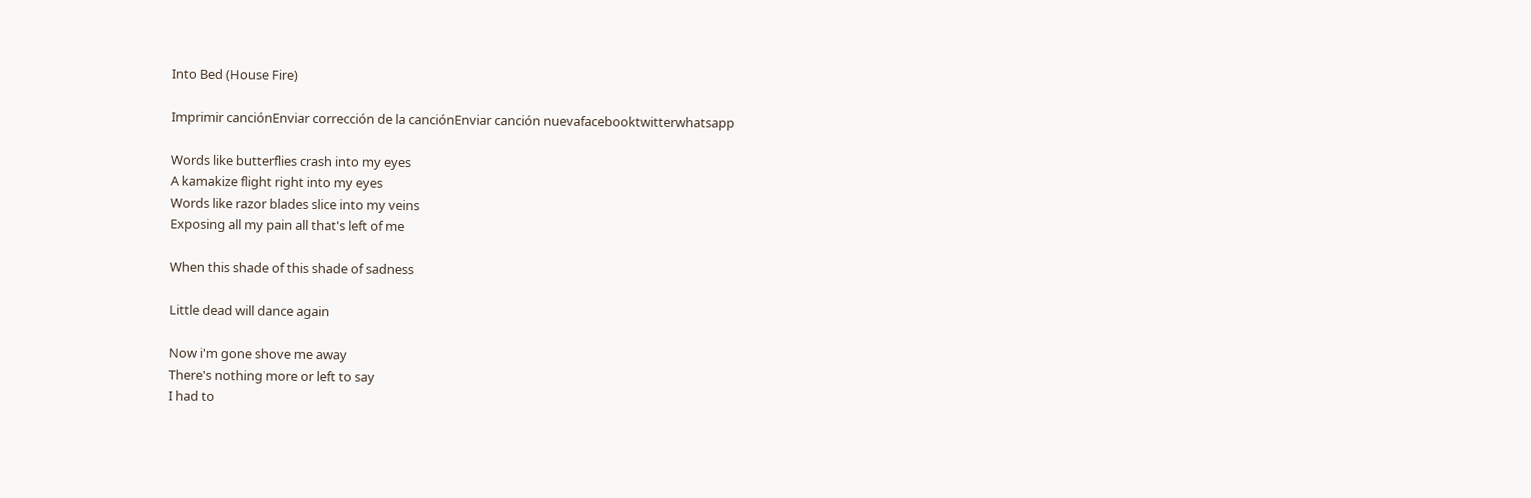Into Bed (House Fire)

Imprimir canciónEnviar corrección de la canciónEnviar canción nuevafacebooktwitterwhatsapp

Words like butterflies crash into my eyes
A kamakize flight right into my eyes
Words like razor blades slice into my veins
Exposing all my pain all that's left of me

When this shade of this shade of sadness

Little dead will dance again

Now i'm gone shove me away
There's nothing more or left to say
I had to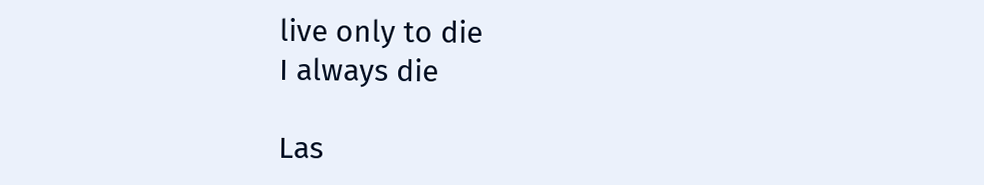live only to die
I always die

Las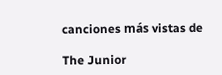canciones más vistas de

The Junior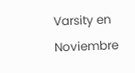Varsity en Noviembre